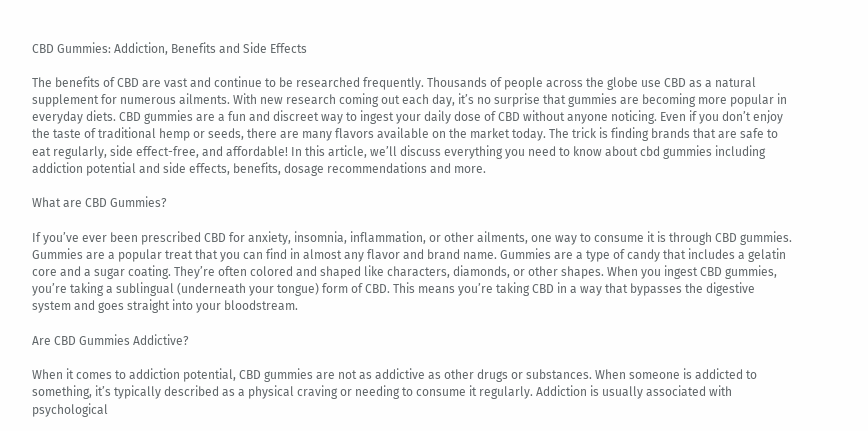CBD Gummies: Addiction, Benefits and Side Effects

The benefits of CBD are vast and continue to be researched frequently. Thousands of people across the globe use CBD as a natural supplement for numerous ailments. With new research coming out each day, it’s no surprise that gummies are becoming more popular in everyday diets. CBD gummies are a fun and discreet way to ingest your daily dose of CBD without anyone noticing. Even if you don’t enjoy the taste of traditional hemp or seeds, there are many flavors available on the market today. The trick is finding brands that are safe to eat regularly, side effect-free, and affordable! In this article, we’ll discuss everything you need to know about cbd gummies including addiction potential and side effects, benefits, dosage recommendations and more.

What are CBD Gummies?

If you’ve ever been prescribed CBD for anxiety, insomnia, inflammation, or other ailments, one way to consume it is through CBD gummies. Gummies are a popular treat that you can find in almost any flavor and brand name. Gummies are a type of candy that includes a gelatin core and a sugar coating. They’re often colored and shaped like characters, diamonds, or other shapes. When you ingest CBD gummies, you’re taking a sublingual (underneath your tongue) form of CBD. This means you’re taking CBD in a way that bypasses the digestive system and goes straight into your bloodstream.

Are CBD Gummies Addictive?

When it comes to addiction potential, CBD gummies are not as addictive as other drugs or substances. When someone is addicted to something, it’s typically described as a physical craving or needing to consume it regularly. Addiction is usually associated with psychological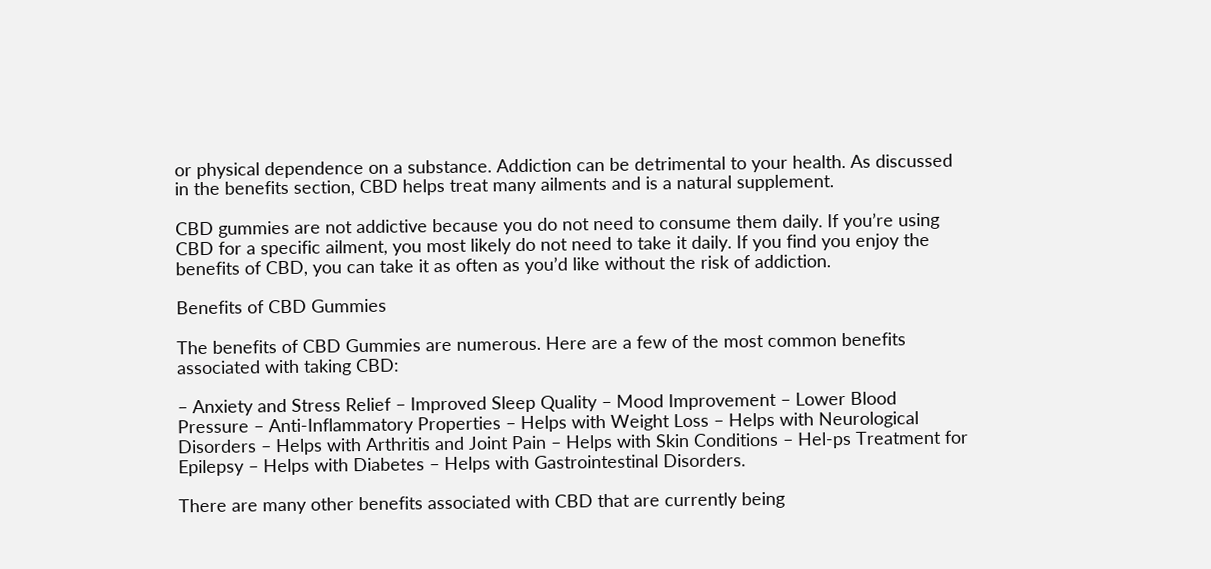or physical dependence on a substance. Addiction can be detrimental to your health. As discussed in the benefits section, CBD helps treat many ailments and is a natural supplement.

CBD gummies are not addictive because you do not need to consume them daily. If you’re using CBD for a specific ailment, you most likely do not need to take it daily. If you find you enjoy the benefits of CBD, you can take it as often as you’d like without the risk of addiction.

Benefits of CBD Gummies

The benefits of CBD Gummies are numerous. Here are a few of the most common benefits associated with taking CBD:

– Anxiety and Stress Relief – Improved Sleep Quality – Mood Improvement – Lower Blood Pressure – Anti-Inflammatory Properties – Helps with Weight Loss – Helps with Neurological Disorders – Helps with Arthritis and Joint Pain – Helps with Skin Conditions – Hel-ps Treatment for Epilepsy – Helps with Diabetes – Helps with Gastrointestinal Disorders.

There are many other benefits associated with CBD that are currently being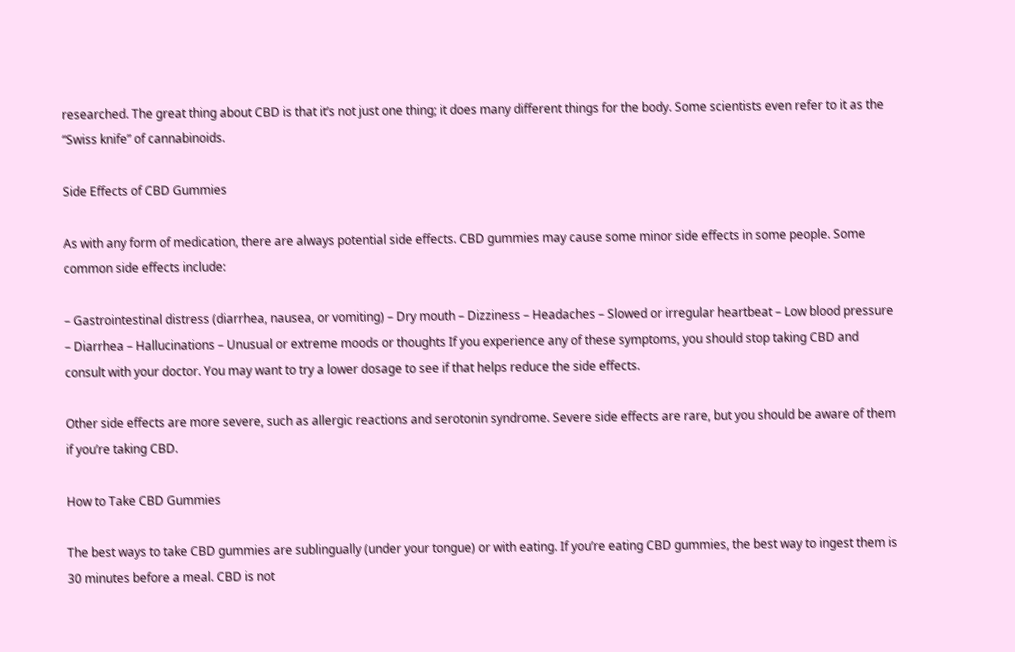researched. The great thing about CBD is that it’s not just one thing; it does many different things for the body. Some scientists even refer to it as the “Swiss knife” of cannabinoids.

Side Effects of CBD Gummies

As with any form of medication, there are always potential side effects. CBD gummies may cause some minor side effects in some people. Some common side effects include:

– Gastrointestinal distress (diarrhea, nausea, or vomiting) – Dry mouth – Dizziness – Headaches – Slowed or irregular heartbeat – Low blood pressure – Diarrhea – Hallucinations – Unusual or extreme moods or thoughts If you experience any of these symptoms, you should stop taking CBD and consult with your doctor. You may want to try a lower dosage to see if that helps reduce the side effects.

Other side effects are more severe, such as allergic reactions and serotonin syndrome. Severe side effects are rare, but you should be aware of them if you’re taking CBD.

How to Take CBD Gummies

The best ways to take CBD gummies are sublingually (under your tongue) or with eating. If you’re eating CBD gummies, the best way to ingest them is 30 minutes before a meal. CBD is not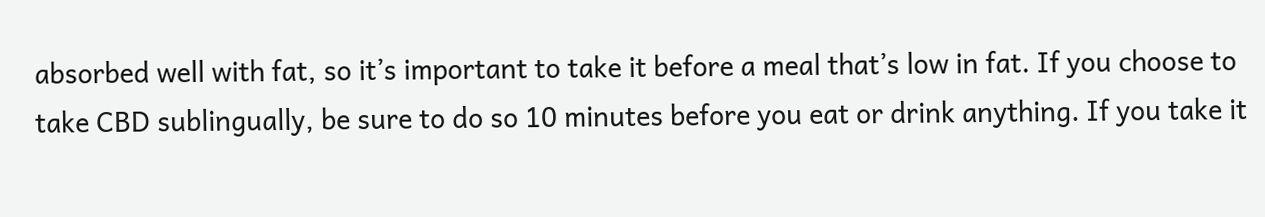absorbed well with fat, so it’s important to take it before a meal that’s low in fat. If you choose to take CBD sublingually, be sure to do so 10 minutes before you eat or drink anything. If you take it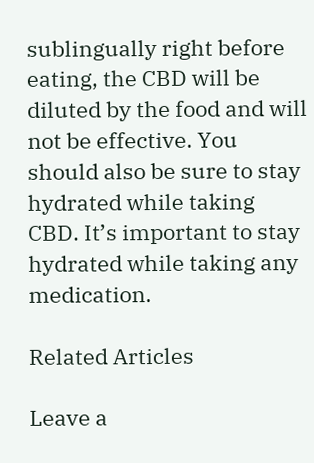sublingually right before eating, the CBD will be diluted by the food and will not be effective. You should also be sure to stay hydrated while taking CBD. It’s important to stay hydrated while taking any medication.

Related Articles

Leave a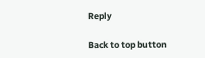Reply

Back to top button